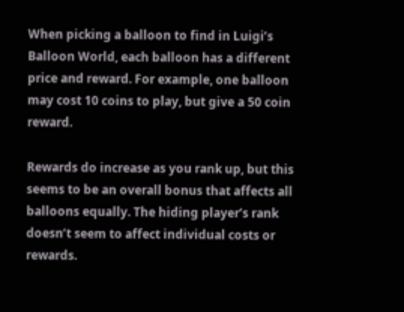When picking a balloon to find in Luigi’s Balloon World, each balloon has a different price and reward. For example, one balloon may cost 10 coins to play, but give a 50 coin reward.

Rewards do increase as you rank up, but this seems to be an overall bonus that affects all balloons equally. The hiding player’s rank doesn’t seem to affect individual costs or rewards.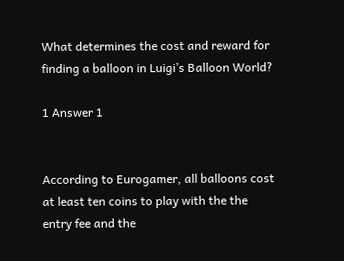What determines the cost and reward for finding a balloon in Luigi’s Balloon World?

1 Answer 1


According to Eurogamer, all balloons cost at least ten coins to play with the the entry fee and the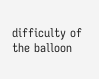difficulty of the balloon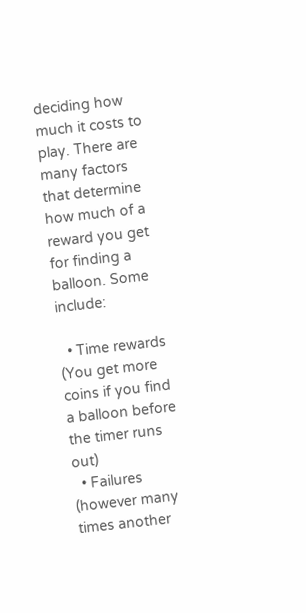deciding how much it costs to play. There are many factors that determine how much of a reward you get for finding a balloon. Some include:

  • Time rewards (You get more coins if you find a balloon before the timer runs out)
  • Failures (however many times another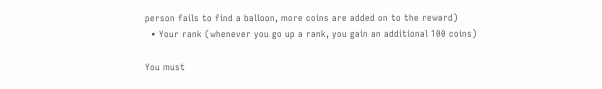person fails to find a balloon, more coins are added on to the reward)
  • Your rank (whenever you go up a rank, you gain an additional 100 coins)

You must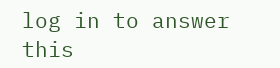log in to answer this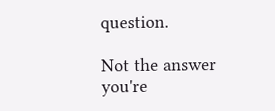question.

Not the answer you're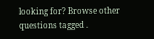looking for? Browse other questions tagged .